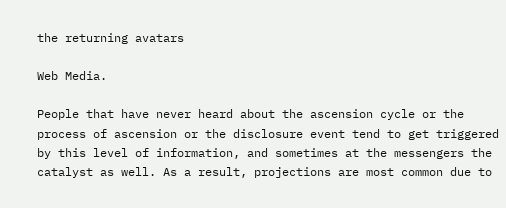the returning avatars

Web Media.

People that have never heard about the ascension cycle or the process of ascension or the disclosure event tend to get triggered by this level of information, and sometimes at the messengers the catalyst as well. As a result, projections are most common due to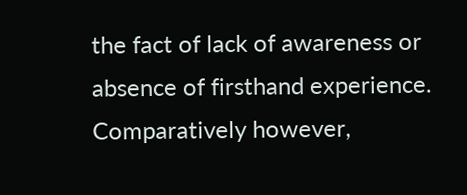the fact of lack of awareness or absence of firsthand experience. Comparatively however,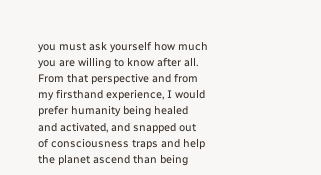you must ask yourself how much you are willing to know after all. From that perspective and from my firsthand experience, I would prefer humanity being healed and activated, and snapped out of consciousness traps and help the planet ascend than being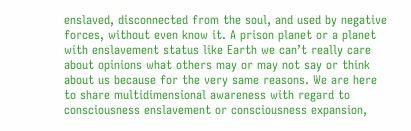enslaved, disconnected from the soul, and used by negative forces, without even know it. A prison planet or a planet with enslavement status like Earth we can’t really care about opinions what others may or may not say or think about us because for the very same reasons. We are here to share multidimensional awareness with regard to consciousness enslavement or consciousness expansion,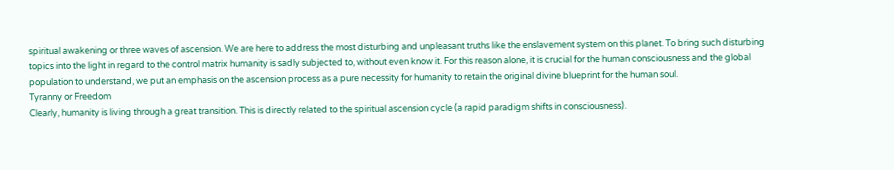spiritual awakening or three waves of ascension. We are here to address the most disturbing and unpleasant truths like the enslavement system on this planet. To bring such disturbing topics into the light in regard to the control matrix humanity is sadly subjected to, without even know it. For this reason alone, it is crucial for the human consciousness and the global population to understand, we put an emphasis on the ascension process as a pure necessity for humanity to retain the original divine blueprint for the human soul.
Tyranny or Freedom
Clearly, humanity is living through a great transition. This is directly related to the spiritual ascension cycle (a rapid paradigm shifts in consciousness).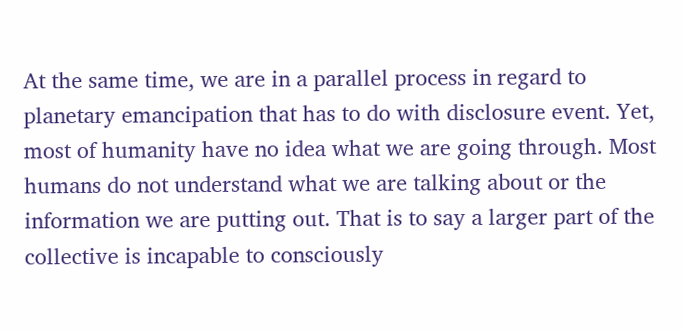At the same time, we are in a parallel process in regard to planetary emancipation that has to do with disclosure event. Yet, most of humanity have no idea what we are going through. Most humans do not understand what we are talking about or the information we are putting out. That is to say a larger part of the collective is incapable to consciously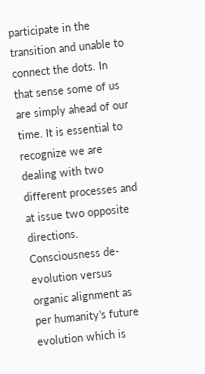participate in the transition and unable to connect the dots. In that sense some of us are simply ahead of our time. It is essential to recognize we are dealing with two different processes and at issue two opposite directions. Consciousness de-evolution versus organic alignment as per humanity’s future evolution which is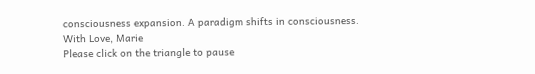consciousness expansion. A paradigm shifts in consciousness.
With Love, Marie
Please click on the triangle to pause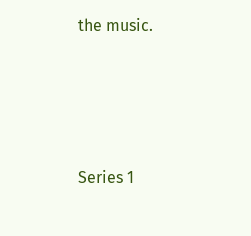the music.




Series 1